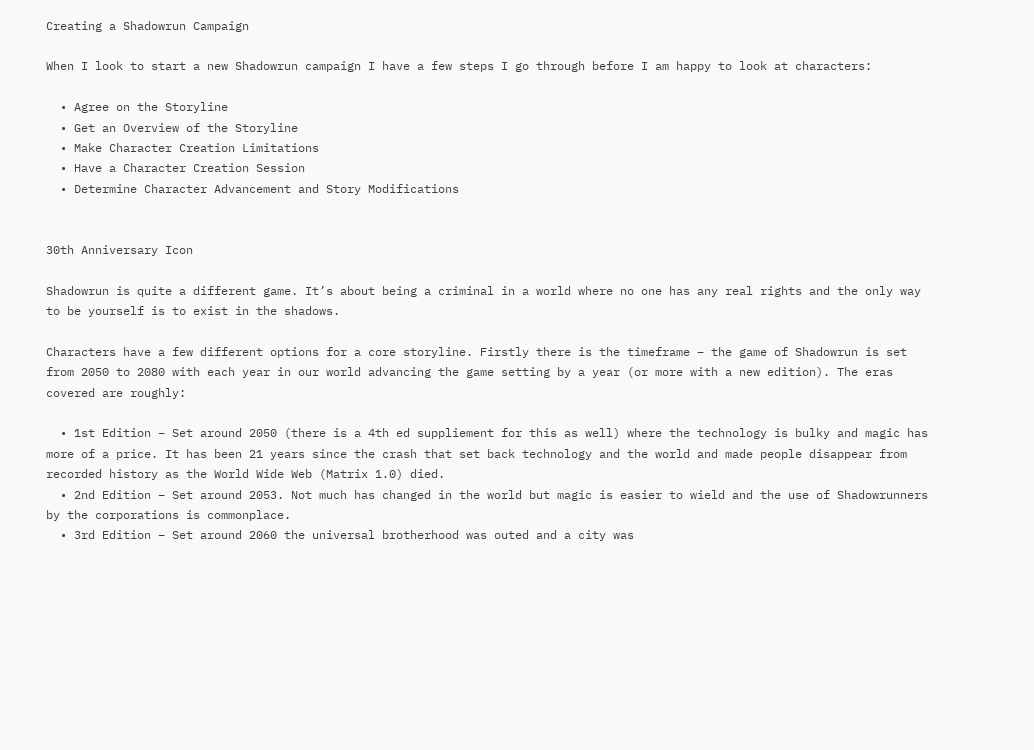Creating a Shadowrun Campaign

When I look to start a new Shadowrun campaign I have a few steps I go through before I am happy to look at characters:

  • Agree on the Storyline
  • Get an Overview of the Storyline
  • Make Character Creation Limitations
  • Have a Character Creation Session
  • Determine Character Advancement and Story Modifications


30th Anniversary Icon

Shadowrun is quite a different game. It’s about being a criminal in a world where no one has any real rights and the only way to be yourself is to exist in the shadows.

Characters have a few different options for a core storyline. Firstly there is the timeframe – the game of Shadowrun is set from 2050 to 2080 with each year in our world advancing the game setting by a year (or more with a new edition). The eras covered are roughly:

  • 1st Edition – Set around 2050 (there is a 4th ed suppliement for this as well) where the technology is bulky and magic has more of a price. It has been 21 years since the crash that set back technology and the world and made people disappear from recorded history as the World Wide Web (Matrix 1.0) died.
  • 2nd Edition – Set around 2053. Not much has changed in the world but magic is easier to wield and the use of Shadowrunners by the corporations is commonplace.
  • 3rd Edition – Set around 2060 the universal brotherhood was outed and a city was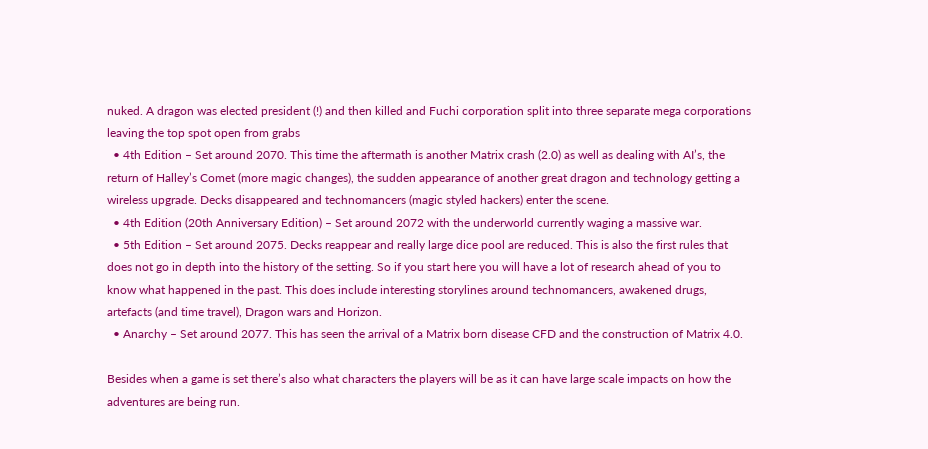nuked. A dragon was elected president (!) and then killed and Fuchi corporation split into three separate mega corporations leaving the top spot open from grabs
  • 4th Edition – Set around 2070. This time the aftermath is another Matrix crash (2.0) as well as dealing with AI’s, the return of Halley’s Comet (more magic changes), the sudden appearance of another great dragon and technology getting a wireless upgrade. Decks disappeared and technomancers (magic styled hackers) enter the scene.
  • 4th Edition (20th Anniversary Edition) – Set around 2072 with the underworld currently waging a massive war.
  • 5th Edition – Set around 2075. Decks reappear and really large dice pool are reduced. This is also the first rules that does not go in depth into the history of the setting. So if you start here you will have a lot of research ahead of you to know what happened in the past. This does include interesting storylines around technomancers, awakened drugs, artefacts (and time travel), Dragon wars and Horizon.
  • Anarchy – Set around 2077. This has seen the arrival of a Matrix born disease CFD and the construction of Matrix 4.0.

Besides when a game is set there’s also what characters the players will be as it can have large scale impacts on how the adventures are being run.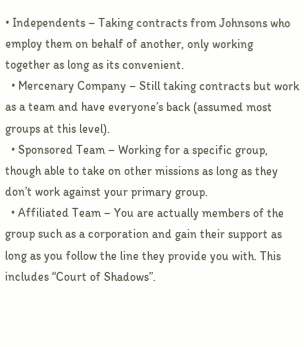• Independents – Taking contracts from Johnsons who employ them on behalf of another, only working together as long as its convenient.
  • Mercenary Company – Still taking contracts but work as a team and have everyone’s back (assumed most groups at this level).
  • Sponsored Team – Working for a specific group, though able to take on other missions as long as they don’t work against your primary group.
  • Affiliated Team – You are actually members of the group such as a corporation and gain their support as long as you follow the line they provide you with. This includes “Court of Shadows”.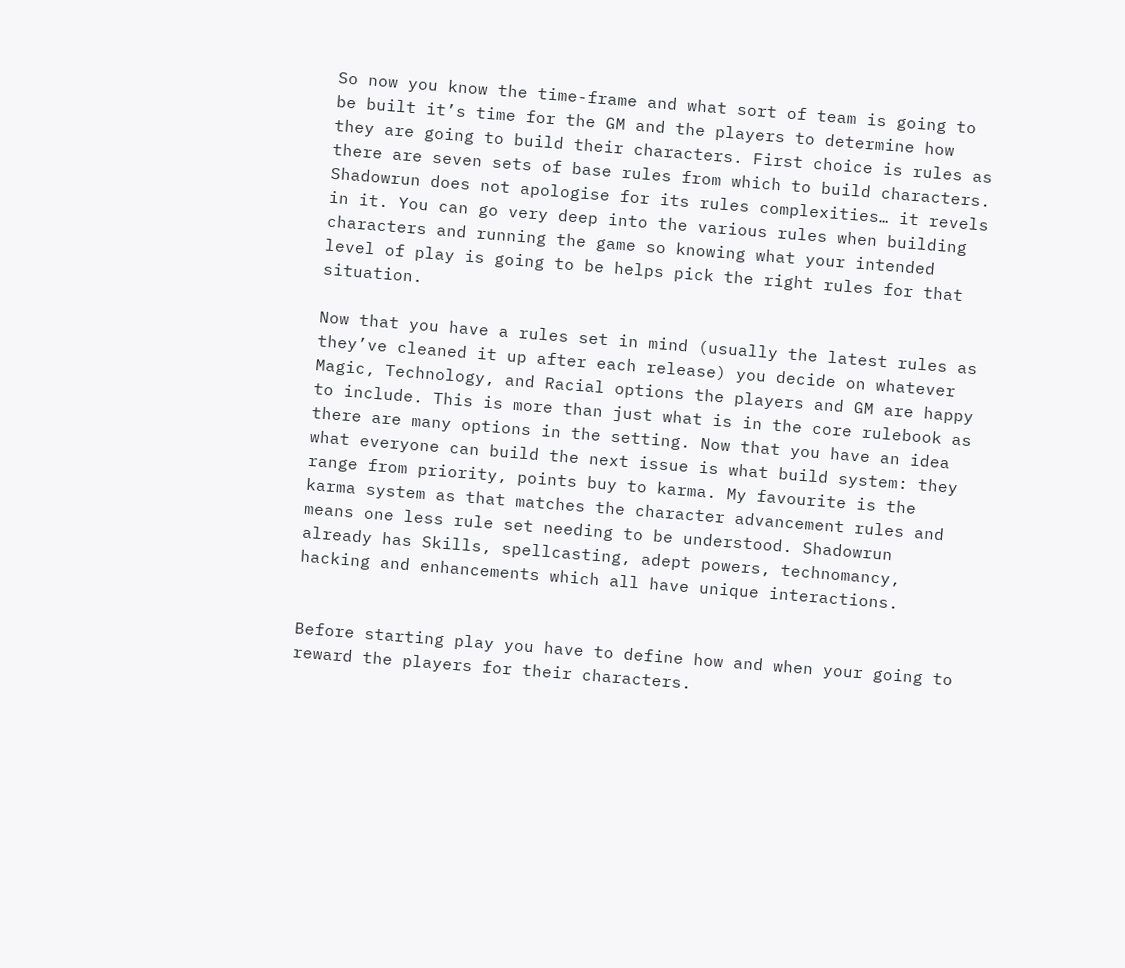So now you know the time-frame and what sort of team is going to be built it’s time for the GM and the players to determine how they are going to build their characters. First choice is rules as there are seven sets of base rules from which to build characters. Shadowrun does not apologise for its rules complexities… it revels in it. You can go very deep into the various rules when building characters and running the game so knowing what your intended level of play is going to be helps pick the right rules for that situation.

Now that you have a rules set in mind (usually the latest rules as they’ve cleaned it up after each release) you decide on whatever Magic, Technology, and Racial options the players and GM are happy to include. This is more than just what is in the core rulebook as there are many options in the setting. Now that you have an idea what everyone can build the next issue is what build system: they range from priority, points buy to karma. My favourite is the karma system as that matches the character advancement rules and means one less rule set needing to be understood. Shadowrun already has Skills, spellcasting, adept powers, technomancy, hacking and enhancements which all have unique interactions.


Before starting play you have to define how and when your going to reward the players for their characters.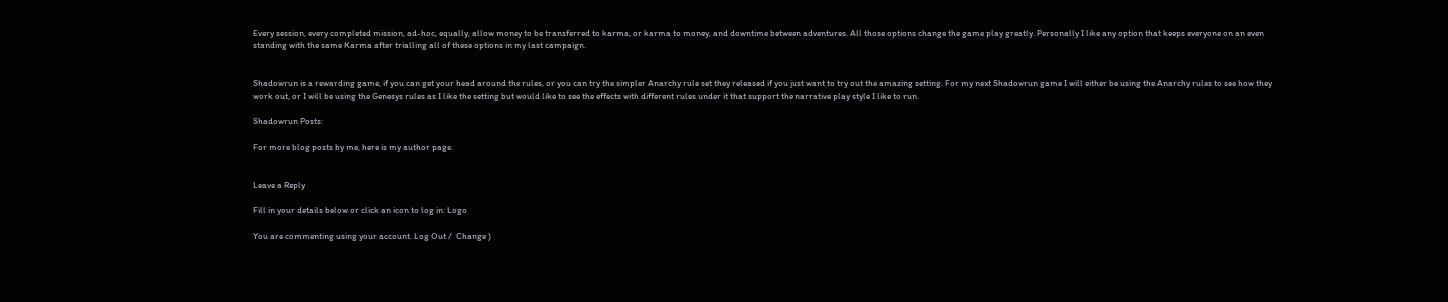Every session, every completed mission, ad-hoc, equally, allow money to be transferred to karma, or karma to money, and downtime between adventures. All those options change the game play greatly. Personally I like any option that keeps everyone on an even standing with the same Karma after trialling all of these options in my last campaign.


Shadowrun is a rewarding game, if you can get your head around the rules, or you can try the simpler Anarchy rule set they released if you just want to try out the amazing setting. For my next Shadowrun game I will either be using the Anarchy rules to see how they work out, or I will be using the Genesys rules as I like the setting but would like to see the effects with different rules under it that support the narrative play style I like to run.

Shadowrun Posts:

For more blog posts by me, here is my author page.


Leave a Reply

Fill in your details below or click an icon to log in: Logo

You are commenting using your account. Log Out /  Change )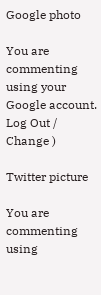Google photo

You are commenting using your Google account. Log Out /  Change )

Twitter picture

You are commenting using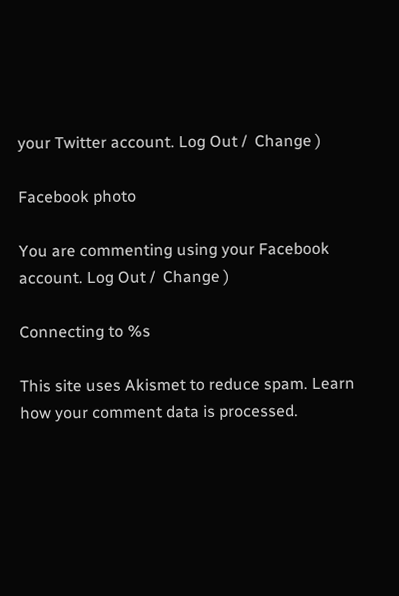your Twitter account. Log Out /  Change )

Facebook photo

You are commenting using your Facebook account. Log Out /  Change )

Connecting to %s

This site uses Akismet to reduce spam. Learn how your comment data is processed.